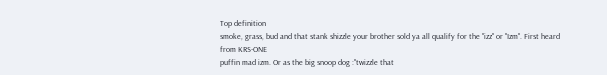Top definition
smoke, grass, bud and that stank shizzle your brother sold ya all qualify for the "izz" or "Izm". First heard from KRS-ONE
puffin mad izm. Or as the big snoop dog :"twizzle that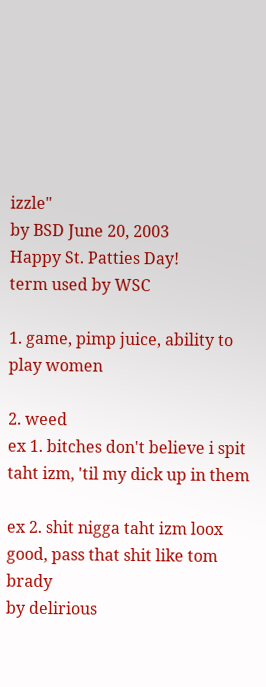izzle"
by BSD June 20, 2003
Happy St. Patties Day!
term used by WSC

1. game, pimp juice, ability to play women

2. weed
ex 1. bitches don't believe i spit taht izm, 'til my dick up in them

ex 2. shit nigga taht izm loox good, pass that shit like tom brady
by delirious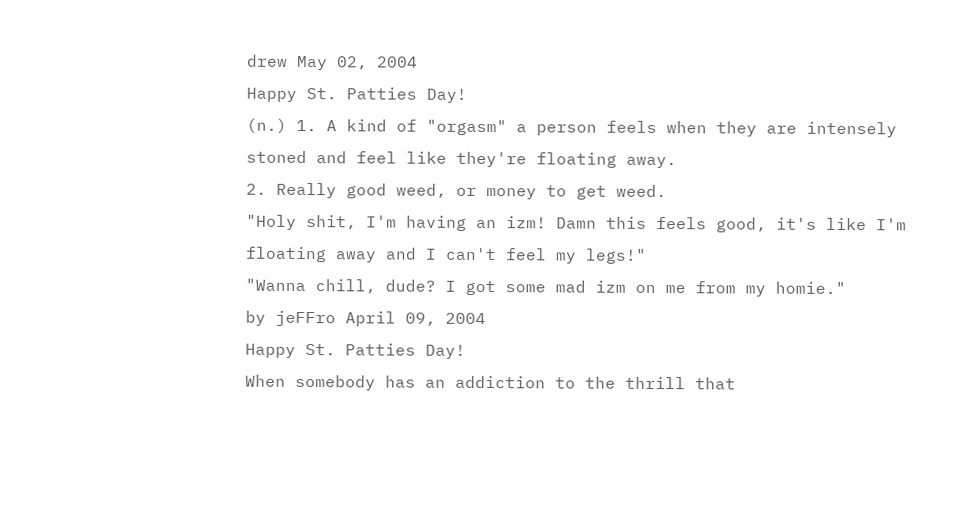drew May 02, 2004
Happy St. Patties Day!
(n.) 1. A kind of "orgasm" a person feels when they are intensely stoned and feel like they're floating away.
2. Really good weed, or money to get weed.
"Holy shit, I'm having an izm! Damn this feels good, it's like I'm floating away and I can't feel my legs!"
"Wanna chill, dude? I got some mad izm on me from my homie."
by jeFFro April 09, 2004
Happy St. Patties Day!
When somebody has an addiction to the thrill that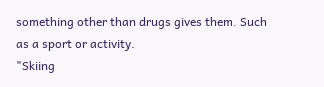something other than drugs gives them. Such as a sport or activity.
"Skiing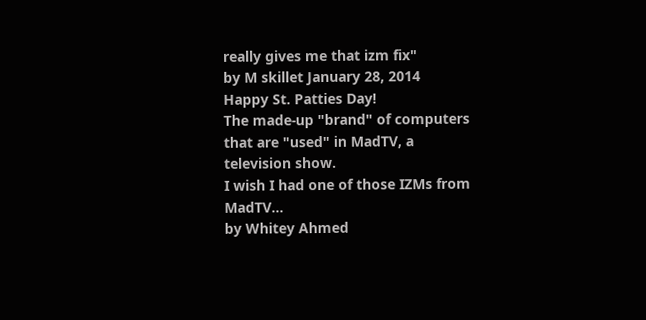really gives me that izm fix"
by M skillet January 28, 2014
Happy St. Patties Day!
The made-up "brand" of computers that are "used" in MadTV, a television show.
I wish I had one of those IZMs from MadTV...
by Whitey Ahmed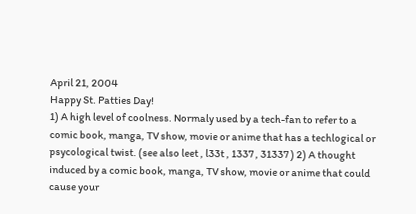April 21, 2004
Happy St. Patties Day!
1) A high level of coolness. Normaly used by a tech-fan to refer to a comic book, manga, TV show, movie or anime that has a techlogical or psycological twist. (see also leet , l33t , 1337 , 31337 ) 2) A thought induced by a comic book, manga, TV show, movie or anime that could cause your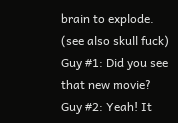brain to explode. (see also skull fuck)
Guy #1: Did you see that new movie?
Guy #2: Yeah! It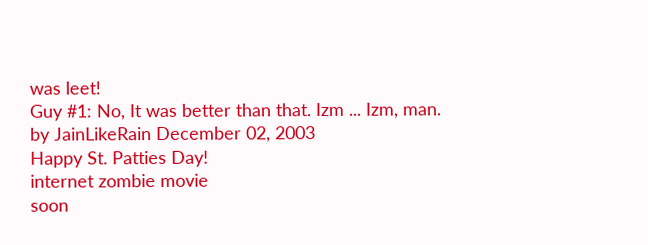was leet!
Guy #1: No, It was better than that. Izm ... Izm, man.
by JainLikeRain December 02, 2003
Happy St. Patties Day!
internet zombie movie
soon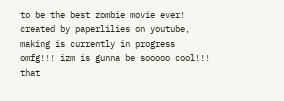to be the best zombie movie ever!
created by paperlilies on youtube, making is currently in progress
omfg!!! izm is gunna be sooooo cool!!! that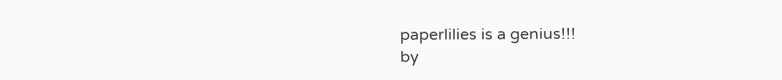paperlilies is a genius!!!
by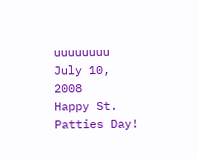uuuuuuuu July 10, 2008
Happy St. Patties Day!